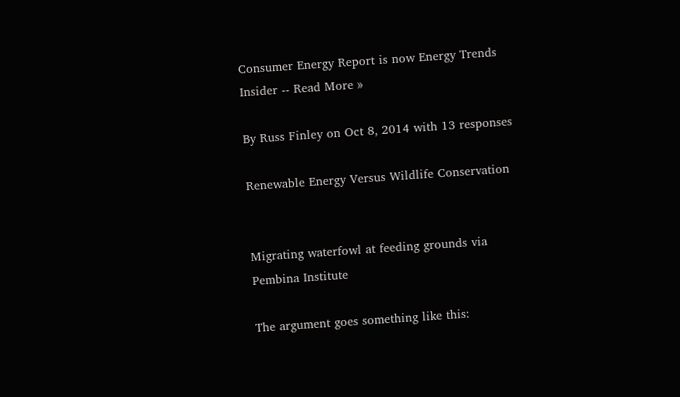Consumer Energy Report is now Energy Trends Insider -- Read More »

By Russ Finley on Oct 8, 2014 with 13 responses

Renewable Energy Versus Wildlife Conservation


Migrating waterfowl at feeding grounds via Pembina Institute

The argument goes something like this: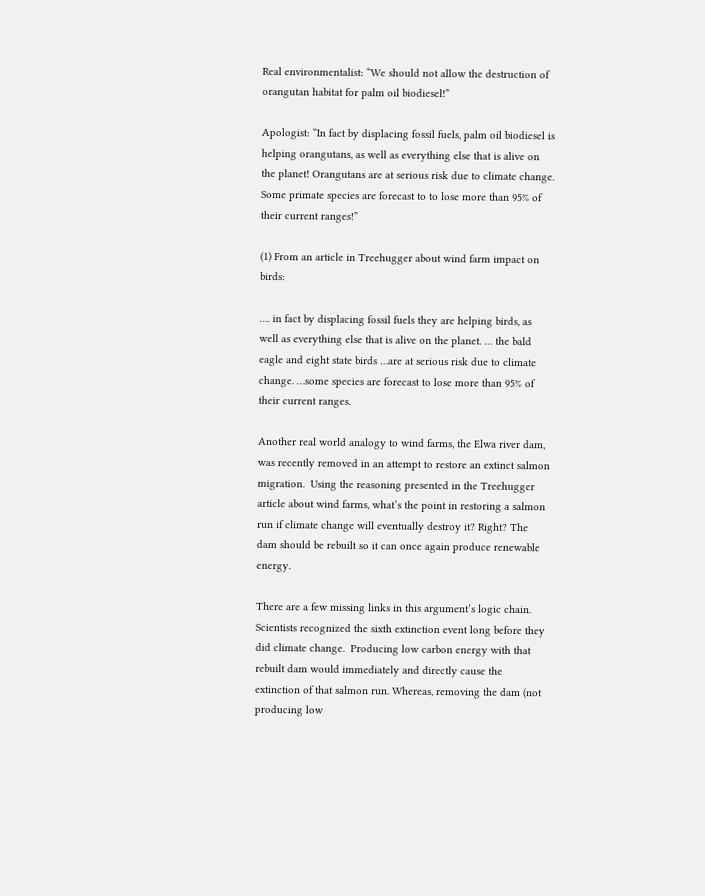Real environmentalist: “We should not allow the destruction of orangutan habitat for palm oil biodiesel!”

Apologist: “In fact by displacing fossil fuels, palm oil biodiesel is helping orangutans, as well as everything else that is alive on the planet! Orangutans are at serious risk due to climate change. Some primate species are forecast to to lose more than 95% of their current ranges!”

(1) From an article in Treehugger about wind farm impact on birds:

…. in fact by displacing fossil fuels they are helping birds, as well as everything else that is alive on the planet. … the bald eagle and eight state birds …are at serious risk due to climate change. …some species are forecast to lose more than 95% of their current ranges.

Another real world analogy to wind farms, the Elwa river dam, was recently removed in an attempt to restore an extinct salmon migration.  Using the reasoning presented in the Treehugger article about wind farms, what’s the point in restoring a salmon run if climate change will eventually destroy it? Right? The dam should be rebuilt so it can once again produce renewable energy.

There are a few missing links in this argument’s logic chain. Scientists recognized the sixth extinction event long before they did climate change.  Producing low carbon energy with that rebuilt dam would immediately and directly cause the extinction of that salmon run. Whereas, removing the dam (not producing low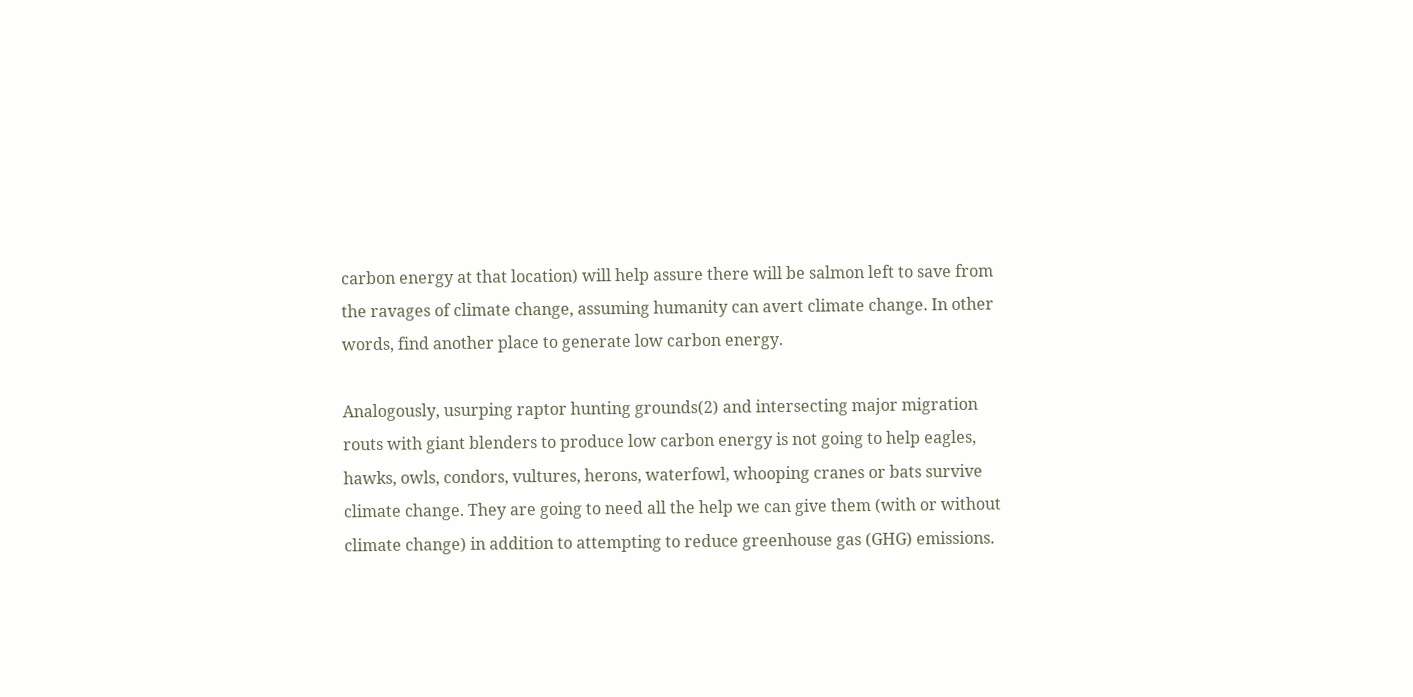carbon energy at that location) will help assure there will be salmon left to save from the ravages of climate change, assuming humanity can avert climate change. In other words, find another place to generate low carbon energy.

Analogously, usurping raptor hunting grounds(2) and intersecting major migration routs with giant blenders to produce low carbon energy is not going to help eagles, hawks, owls, condors, vultures, herons, waterfowl, whooping cranes or bats survive climate change. They are going to need all the help we can give them (with or without climate change) in addition to attempting to reduce greenhouse gas (GHG) emissions.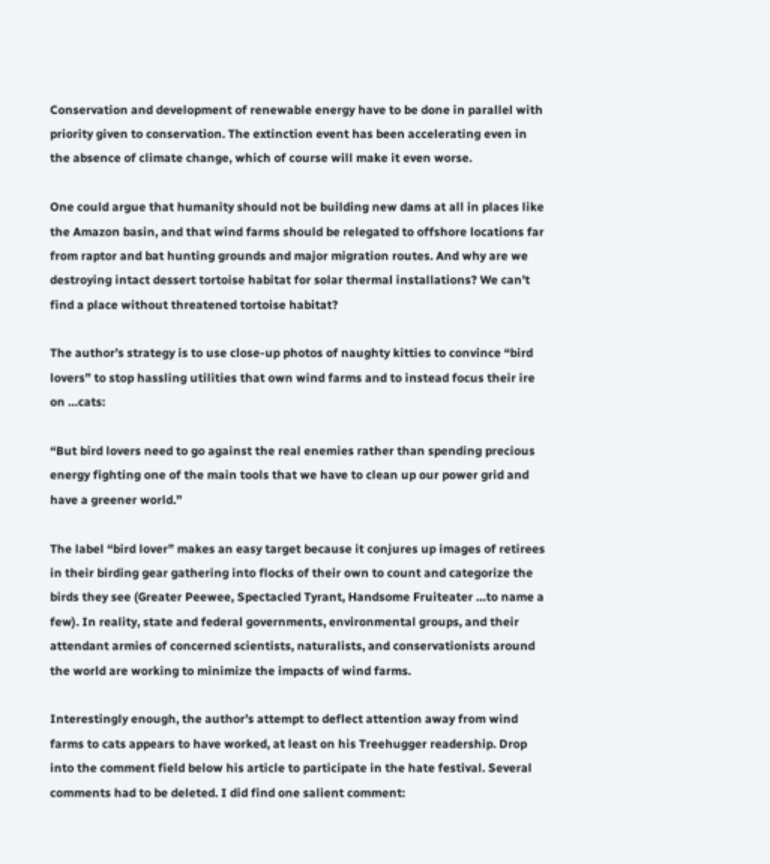Conservation and development of renewable energy have to be done in parallel with priority given to conservation. The extinction event has been accelerating even in the absence of climate change, which of course will make it even worse.

One could argue that humanity should not be building new dams at all in places like the Amazon basin, and that wind farms should be relegated to offshore locations far from raptor and bat hunting grounds and major migration routes. And why are we destroying intact dessert tortoise habitat for solar thermal installations? We can’t find a place without threatened tortoise habitat?

The author’s strategy is to use close-up photos of naughty kitties to convince “bird lovers” to stop hassling utilities that own wind farms and to instead focus their ire on …cats:

“But bird lovers need to go against the real enemies rather than spending precious energy fighting one of the main tools that we have to clean up our power grid and have a greener world.”

The label “bird lover” makes an easy target because it conjures up images of retirees in their birding gear gathering into flocks of their own to count and categorize the birds they see (Greater Peewee, Spectacled Tyrant, Handsome Fruiteater …to name a few). In reality, state and federal governments, environmental groups, and their attendant armies of concerned scientists, naturalists, and conservationists around the world are working to minimize the impacts of wind farms.

Interestingly enough, the author’s attempt to deflect attention away from wind farms to cats appears to have worked, at least on his Treehugger readership. Drop into the comment field below his article to participate in the hate festival. Several comments had to be deleted. I did find one salient comment: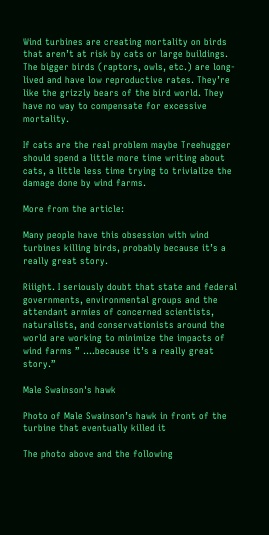Wind turbines are creating mortality on birds that aren’t at risk by cats or large buildings. The bigger birds (raptors, owls, etc.) are long-lived and have low reproductive rates. They’re like the grizzly bears of the bird world. They have no way to compensate for excessive mortality.

If cats are the real problem maybe Treehugger should spend a little more time writing about cats, a little less time trying to trivialize the  damage done by wind farms.

More from the article:

Many people have this obsession with wind turbines killing birds, probably because it’s a really great story.

Riiight. I seriously doubt that state and federal governments, environmental groups and the attendant armies of concerned scientists, naturalists, and conservationists around the world are working to minimize the impacts of wind farms ” ….because it’s a really great story.”

Male Swainson's hawk

Photo of Male Swainson’s hawk in front of the turbine that eventually killed it

The photo above and the following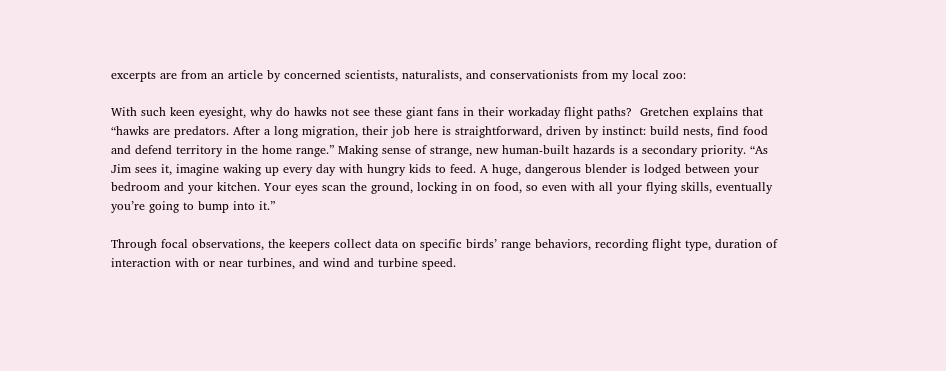excerpts are from an article by concerned scientists, naturalists, and conservationists from my local zoo:

With such keen eyesight, why do hawks not see these giant fans in their workaday flight paths?  Gretchen explains that “hawks are predators. After a long migration, their job here is straightforward, driven by instinct: build nests, find food and defend territory in the home range.” Making sense of strange, new human-built hazards is a secondary priority. “As Jim sees it, imagine waking up every day with hungry kids to feed. A huge, dangerous blender is lodged between your bedroom and your kitchen. Your eyes scan the ground, locking in on food, so even with all your flying skills, eventually you’re going to bump into it.”

Through focal observations, the keepers collect data on specific birds’ range behaviors, recording flight type, duration of interaction with or near turbines, and wind and turbine speed.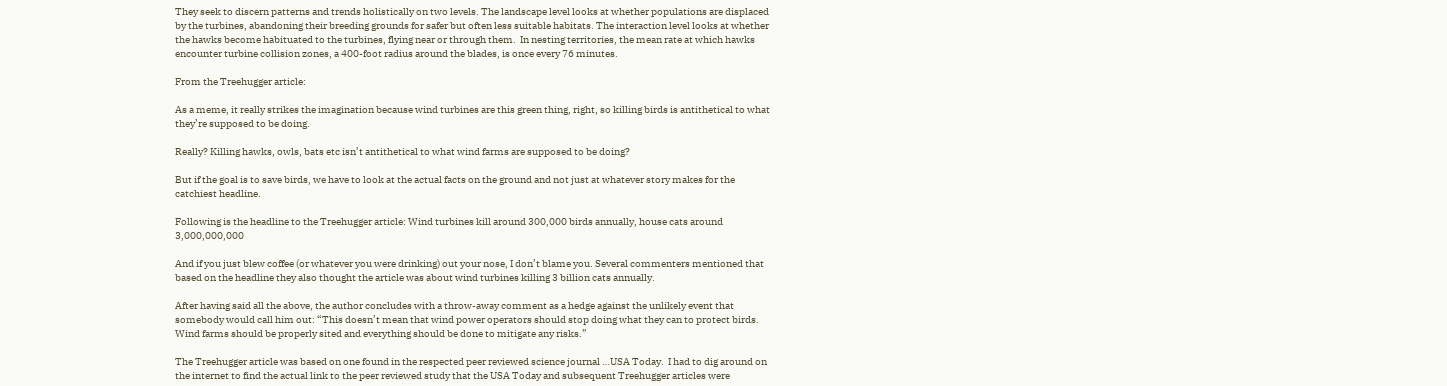They seek to discern patterns and trends holistically on two levels. The landscape level looks at whether populations are displaced by the turbines, abandoning their breeding grounds for safer but often less suitable habitats. The interaction level looks at whether the hawks become habituated to the turbines, flying near or through them.  In nesting territories, the mean rate at which hawks encounter turbine collision zones, a 400-foot radius around the blades, is once every 76 minutes.

From the Treehugger article:

As a meme, it really strikes the imagination because wind turbines are this green thing, right, so killing birds is antithetical to what they’re supposed to be doing.

Really? Killing hawks, owls, bats etc isn’t antithetical to what wind farms are supposed to be doing?

But if the goal is to save birds, we have to look at the actual facts on the ground and not just at whatever story makes for the catchiest headline.

Following is the headline to the Treehugger article: Wind turbines kill around 300,000 birds annually, house cats around 3,000,000,000

And if you just blew coffee (or whatever you were drinking) out your nose, I don’t blame you. Several commenters mentioned that based on the headline they also thought the article was about wind turbines killing 3 billion cats annually.

After having said all the above, the author concludes with a throw-away comment as a hedge against the unlikely event that somebody would call him out: “This doesn’t mean that wind power operators should stop doing what they can to protect birds. Wind farms should be properly sited and everything should be done to mitigate any risks.”

The Treehugger article was based on one found in the respected peer reviewed science journal …USA Today.  I had to dig around on the internet to find the actual link to the peer reviewed study that the USA Today and subsequent Treehugger articles were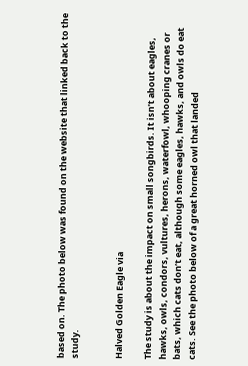based on. The photo below was found on the website that linked back to the study.


Halved Golden Eagle via

The study is about the impact on small songbirds. It isn’t about eagles, hawks, owls, condors, vultures, herons, waterfowl, whooping cranes or bats, which cats don’t eat, although some eagles, hawks, and owls do eat cats. See the photo below of a great horned owl that landed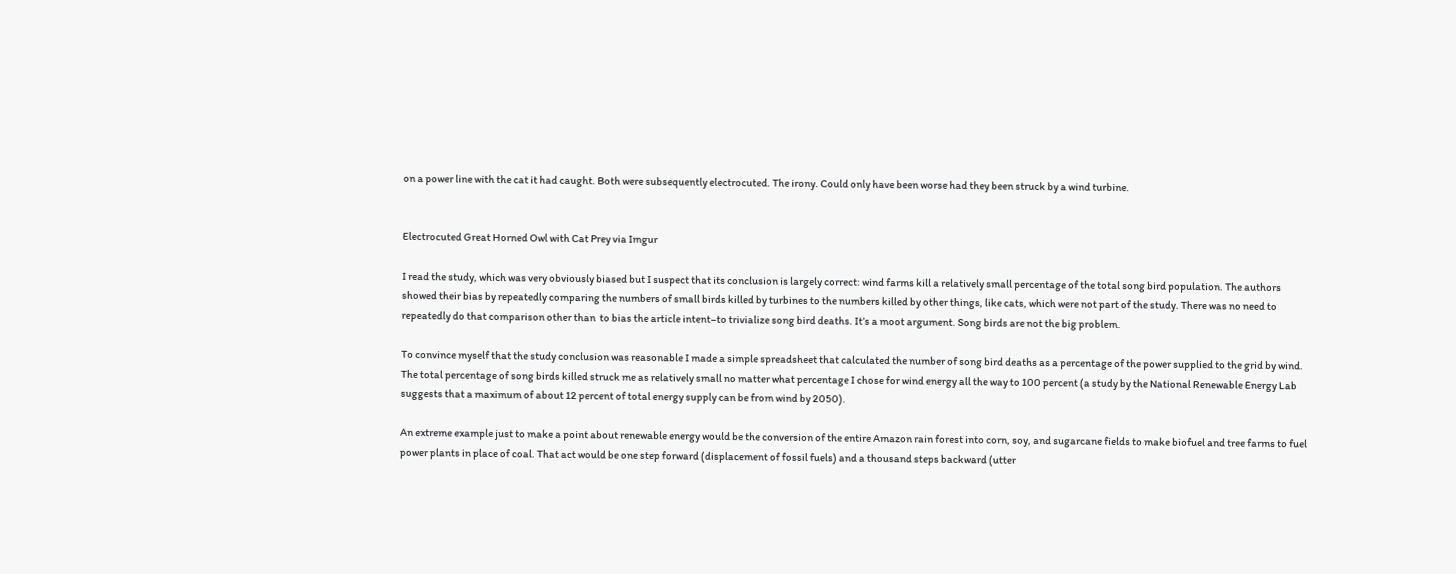on a power line with the cat it had caught. Both were subsequently electrocuted. The irony. Could only have been worse had they been struck by a wind turbine.


Electrocuted Great Horned Owl with Cat Prey via Imgur

I read the study, which was very obviously biased but I suspect that its conclusion is largely correct: wind farms kill a relatively small percentage of the total song bird population. The authors showed their bias by repeatedly comparing the numbers of small birds killed by turbines to the numbers killed by other things, like cats, which were not part of the study. There was no need to repeatedly do that comparison other than  to bias the article intent–to trivialize song bird deaths. It’s a moot argument. Song birds are not the big problem.

To convince myself that the study conclusion was reasonable I made a simple spreadsheet that calculated the number of song bird deaths as a percentage of the power supplied to the grid by wind. The total percentage of song birds killed struck me as relatively small no matter what percentage I chose for wind energy all the way to 100 percent (a study by the National Renewable Energy Lab suggests that a maximum of about 12 percent of total energy supply can be from wind by 2050).

An extreme example just to make a point about renewable energy would be the conversion of the entire Amazon rain forest into corn, soy, and sugarcane fields to make biofuel and tree farms to fuel power plants in place of coal. That act would be one step forward (displacement of fossil fuels) and a thousand steps backward (utter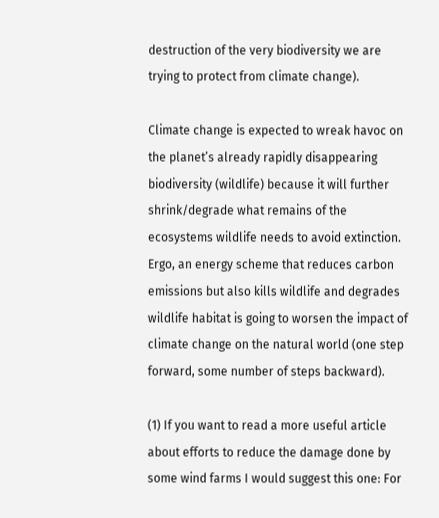destruction of the very biodiversity we are trying to protect from climate change).

Climate change is expected to wreak havoc on the planet’s already rapidly disappearing biodiversity (wildlife) because it will further shrink/degrade what remains of the ecosystems wildlife needs to avoid extinction. Ergo, an energy scheme that reduces carbon emissions but also kills wildlife and degrades wildlife habitat is going to worsen the impact of climate change on the natural world (one step forward, some number of steps backward).

(1) If you want to read a more useful article about efforts to reduce the damage done by some wind farms I would suggest this one: For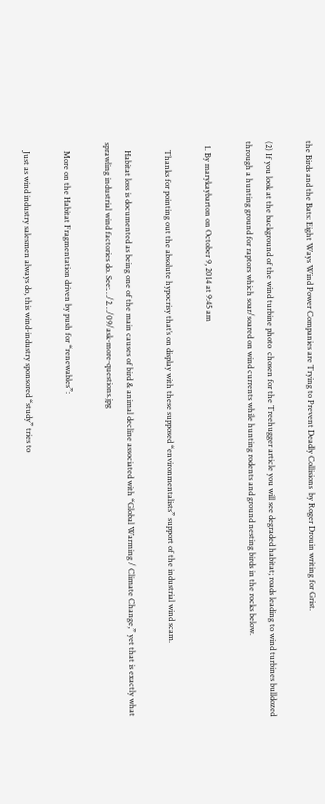the Birds and the Bats: Eight Ways Wind Power Companies are Trying to Prevent Deadly Collisions  by Roger Drouin writing for Grist.

(2) If you look at the background of the wind turbine photo  chosen for the Treehugger article you will see degraded habitat; roads leading to wind turbines bulldozed through a hunting ground for raptors which soar/soared on wind currents while hunting rodents and ground nesting birds in the rocks below.

  1. By marykaybarton on October 9, 2014 at 9:45 am

    Thanks for pointing out the absolute hypocrisy that’s on display with these supposed “environmentalists” support of the industrial wind scam.

    Habitat loss is documented as being one of the main causes of bird & animal decline associated with “Global Warming / Climate Change,” yet that is exactly what sprawling industrial wind factories do. See:…/2…/09/ask-more-questions.jpg

    More on the Habitat Fragmentation driven by push for “renewables”:

    Just as wind industry salesmen always do, this wind-industry sponsored “study” tries to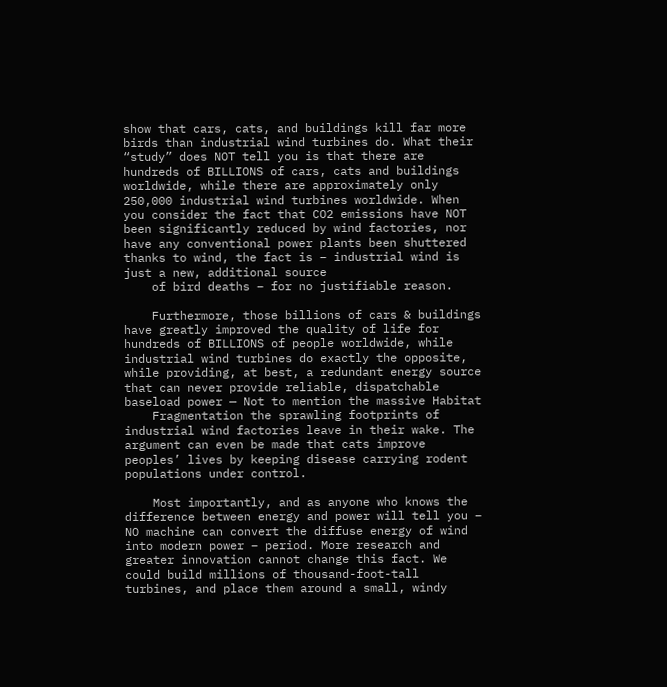show that cars, cats, and buildings kill far more birds than industrial wind turbines do. What their “study” does NOT tell you is that there are hundreds of BILLIONS of cars, cats and buildings worldwide, while there are approximately only 250,000 industrial wind turbines worldwide. When you consider the fact that CO2 emissions have NOT been significantly reduced by wind factories, nor have any conventional power plants been shuttered thanks to wind, the fact is – industrial wind is just a new, additional source
    of bird deaths – for no justifiable reason.

    Furthermore, those billions of cars & buildings have greatly improved the quality of life for hundreds of BILLIONS of people worldwide, while industrial wind turbines do exactly the opposite, while providing, at best, a redundant energy source that can never provide reliable, dispatchable baseload power — Not to mention the massive Habitat
    Fragmentation the sprawling footprints of industrial wind factories leave in their wake. The argument can even be made that cats improve peoples’ lives by keeping disease carrying rodent populations under control.

    Most importantly, and as anyone who knows the difference between energy and power will tell you – NO machine can convert the diffuse energy of wind into modern power – period. More research and greater innovation cannot change this fact. We could build millions of thousand-foot-tall turbines, and place them around a small, windy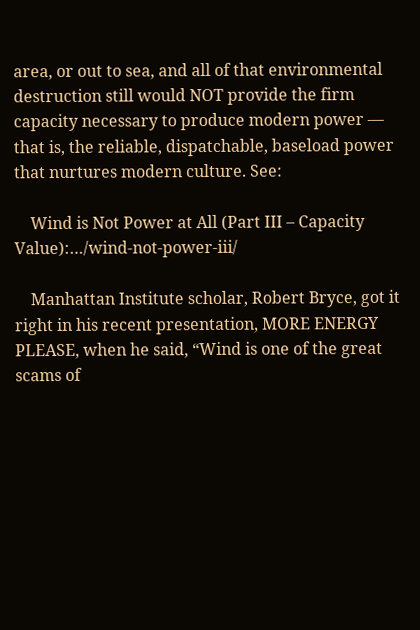area, or out to sea, and all of that environmental destruction still would NOT provide the firm capacity necessary to produce modern power — that is, the reliable, dispatchable, baseload power that nurtures modern culture. See:

    Wind is Not Power at All (Part III – Capacity Value):…/wind-not-power-iii/

    Manhattan Institute scholar, Robert Bryce, got it right in his recent presentation, MORE ENERGY PLEASE, when he said, “Wind is one of the great scams of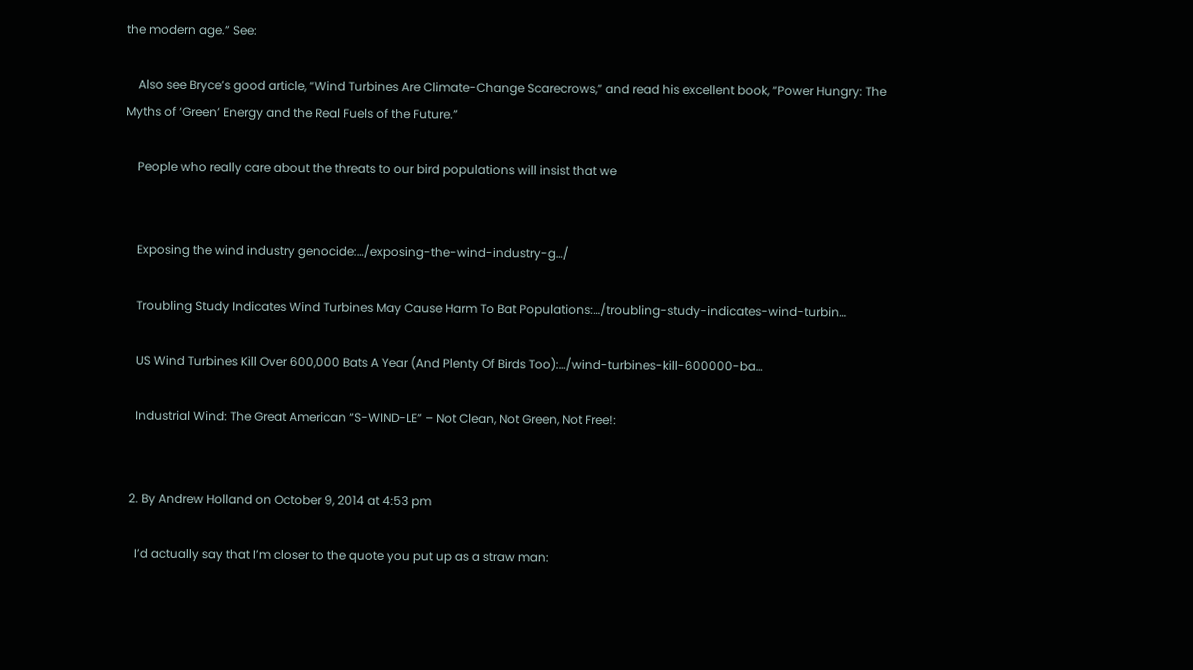the modern age.” See:

    Also see Bryce’s good article, “Wind Turbines Are Climate-Change Scarecrows,” and read his excellent book, “Power Hungry: The Myths of ‘Green’ Energy and the Real Fuels of the Future.”

    People who really care about the threats to our bird populations will insist that we


    Exposing the wind industry genocide:…/exposing-the-wind-industry-g…/

    Troubling Study Indicates Wind Turbines May Cause Harm To Bat Populations:…/troubling-study-indicates-wind-turbin…

    US Wind Turbines Kill Over 600,000 Bats A Year (And Plenty Of Birds Too):…/wind-turbines-kill-600000-ba…

    Industrial Wind: The Great American “S-WIND-LE” – Not Clean, Not Green, Not Free!:


  2. By Andrew Holland on October 9, 2014 at 4:53 pm

    I’d actually say that I’m closer to the quote you put up as a straw man: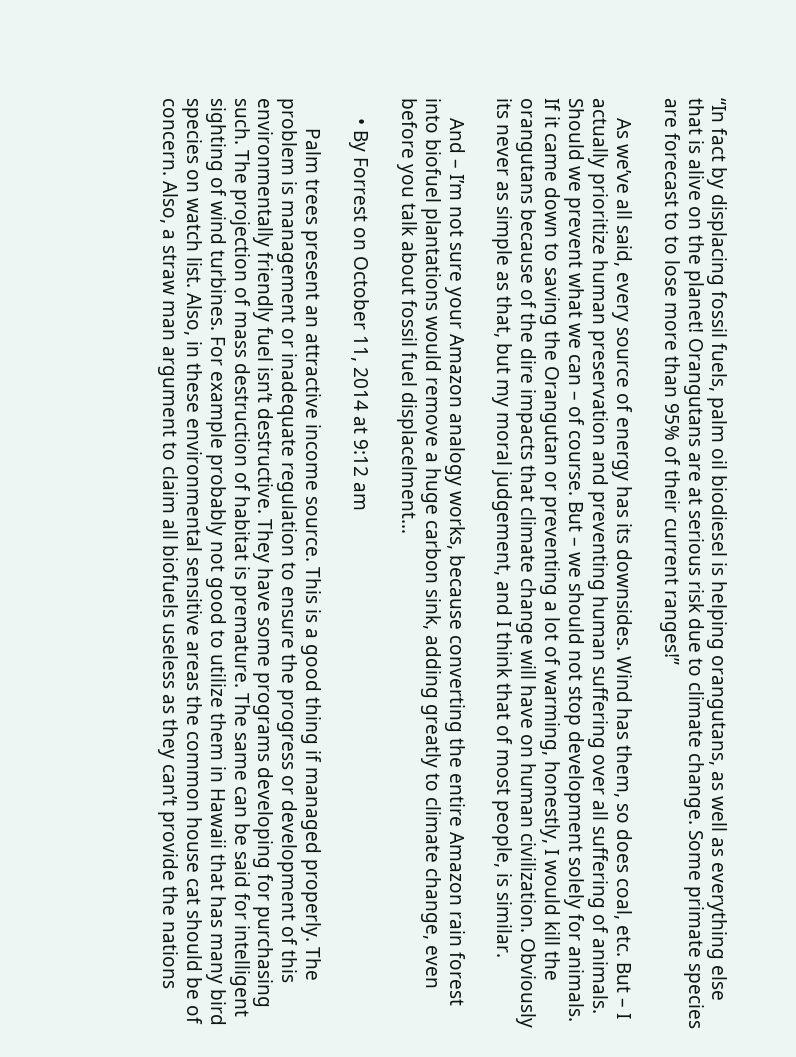“In fact by displacing fossil fuels, palm oil biodiesel is helping orangutans, as well as everything else that is alive on the planet! Orangutans are at serious risk due to climate change. Some primate species are forecast to to lose more than 95% of their current ranges!”

    As we’ve all said, every source of energy has its downsides. Wind has them, so does coal, etc. But – I actually prioritize human preservation and preventing human suffering over all suffering of animals. Should we prevent what we can – of course. But – we should not stop development solely for animals. If it came down to saving the Orangutan or preventing a lot of warming, honestly, I would kill the orangutans because of the dire impacts that climate change will have on human civilization. Obviously its never as simple as that, but my moral judgement, and I think that of most people, is similar.

    And – I’m not sure your Amazon analogy works, because converting the entire Amazon rain forest into biofuel plantations would remove a huge carbon sink, adding greatly to climate change, even before you talk about fossil fuel displacelment…

    • By Forrest on October 11, 2014 at 9:12 am

      Palm trees present an attractive income source. This is a good thing if managed properly. The problem is management or inadequate regulation to ensure the progress or development of this environmentally friendly fuel isn’t destructive. They have some programs developing for purchasing such. The projection of mass destruction of habitat is premature. The same can be said for intelligent sighting of wind turbines. For example probably not good to utilize them in Hawaii that has many bird species on watch list. Also, in these environmental sensitive areas the common house cat should be of concern. Also, a straw man argument to claim all biofuels useless as they can’t provide the nations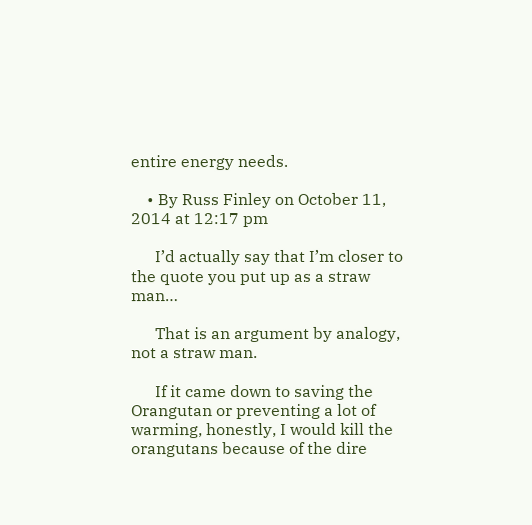entire energy needs.

    • By Russ Finley on October 11, 2014 at 12:17 pm

      I’d actually say that I’m closer to the quote you put up as a straw man…

      That is an argument by analogy, not a straw man.

      If it came down to saving the Orangutan or preventing a lot of warming, honestly, I would kill the orangutans because of the dire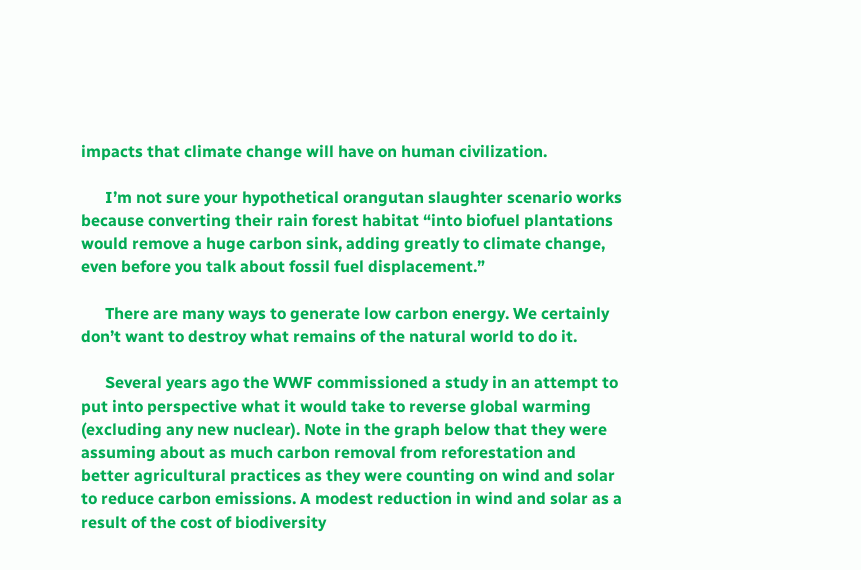impacts that climate change will have on human civilization.

      I’m not sure your hypothetical orangutan slaughter scenario works because converting their rain forest habitat “into biofuel plantations would remove a huge carbon sink, adding greatly to climate change, even before you talk about fossil fuel displacement.”

      There are many ways to generate low carbon energy. We certainly don’t want to destroy what remains of the natural world to do it.

      Several years ago the WWF commissioned a study in an attempt to put into perspective what it would take to reverse global warming (excluding any new nuclear). Note in the graph below that they were assuming about as much carbon removal from reforestation and better agricultural practices as they were counting on wind and solar to reduce carbon emissions. A modest reduction in wind and solar as a result of the cost of biodiversity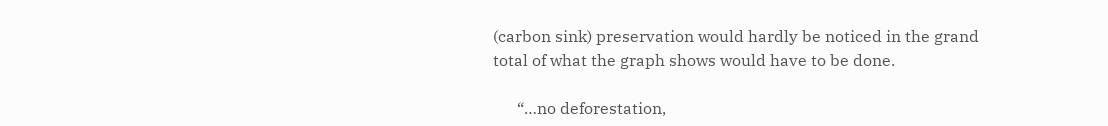(carbon sink) preservation would hardly be noticed in the grand total of what the graph shows would have to be done.

      “…no deforestation,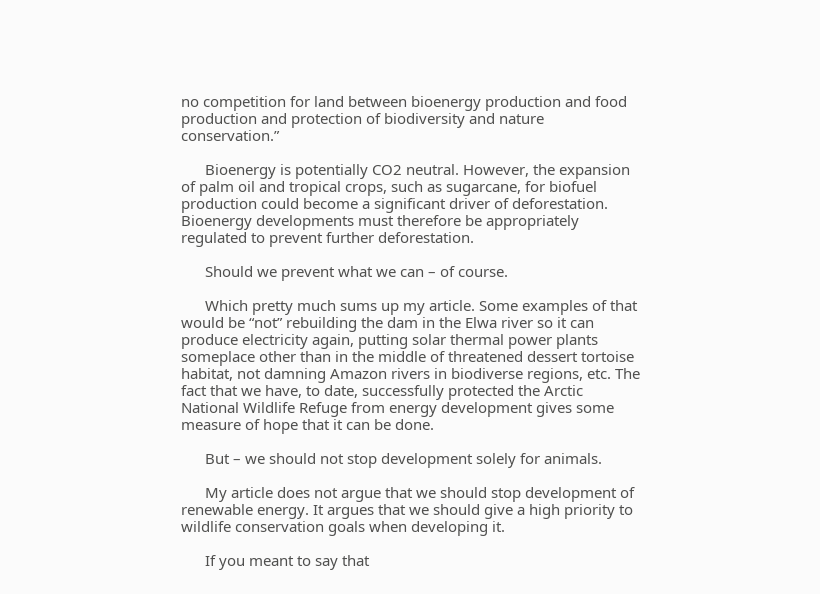no competition for land between bioenergy production and food production and protection of biodiversity and nature conservation.”

      Bioenergy is potentially CO2 neutral. However, the expansion of palm oil and tropical crops, such as sugarcane, for biofuel production could become a significant driver of deforestation. Bioenergy developments must therefore be appropriately regulated to prevent further deforestation.

      Should we prevent what we can – of course.

      Which pretty much sums up my article. Some examples of that would be “not” rebuilding the dam in the Elwa river so it can produce electricity again, putting solar thermal power plants someplace other than in the middle of threatened dessert tortoise habitat, not damning Amazon rivers in biodiverse regions, etc. The fact that we have, to date, successfully protected the Arctic National Wildlife Refuge from energy development gives some measure of hope that it can be done.

      But – we should not stop development solely for animals.

      My article does not argue that we should stop development of renewable energy. It argues that we should give a high priority to wildlife conservation goals when developing it.

      If you meant to say that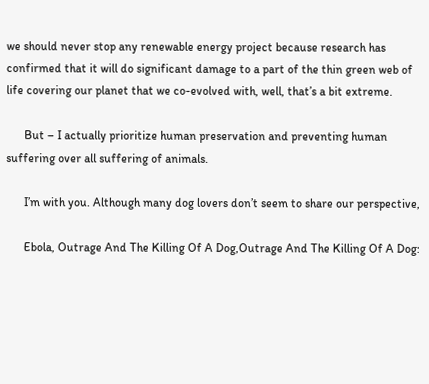we should never stop any renewable energy project because research has confirmed that it will do significant damage to a part of the thin green web of life covering our planet that we co-evolved with, well, that’s a bit extreme.

      But – I actually prioritize human preservation and preventing human suffering over all suffering of animals.

      I’m with you. Although many dog lovers don’t seem to share our perspective,

      Ebola, Outrage And The Killing Of A Dog,Outrage And The Killing Of A Dog: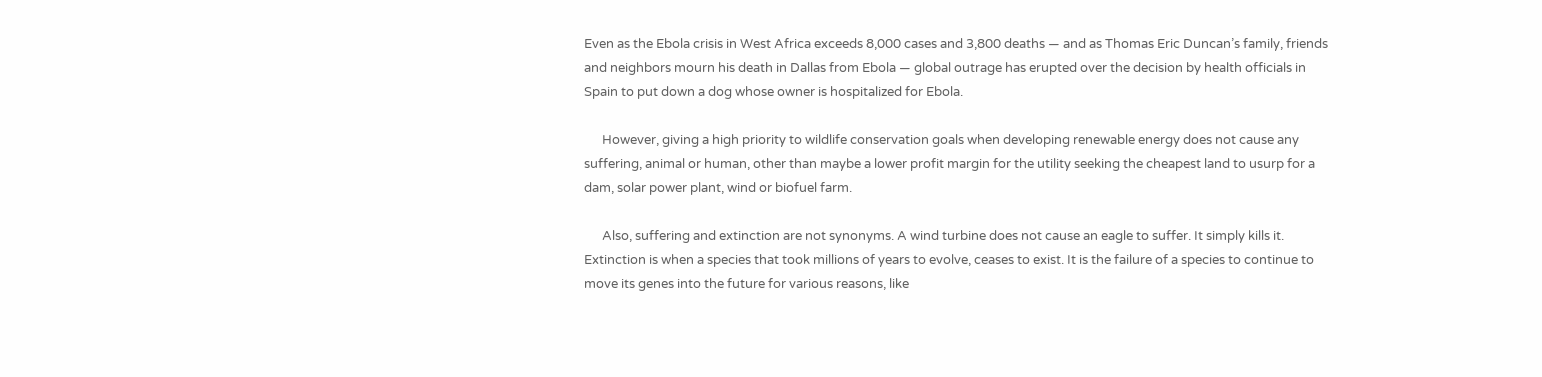Even as the Ebola crisis in West Africa exceeds 8,000 cases and 3,800 deaths — and as Thomas Eric Duncan’s family, friends and neighbors mourn his death in Dallas from Ebola — global outrage has erupted over the decision by health officials in Spain to put down a dog whose owner is hospitalized for Ebola.

      However, giving a high priority to wildlife conservation goals when developing renewable energy does not cause any suffering, animal or human, other than maybe a lower profit margin for the utility seeking the cheapest land to usurp for a dam, solar power plant, wind or biofuel farm.

      Also, suffering and extinction are not synonyms. A wind turbine does not cause an eagle to suffer. It simply kills it. Extinction is when a species that took millions of years to evolve, ceases to exist. It is the failure of a species to continue to move its genes into the future for various reasons, like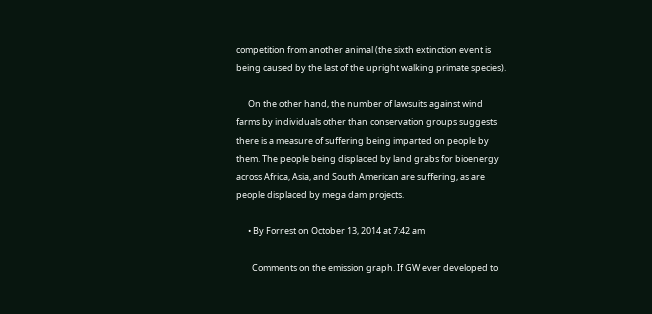competition from another animal (the sixth extinction event is being caused by the last of the upright walking primate species).

      On the other hand, the number of lawsuits against wind farms by individuals other than conservation groups suggests there is a measure of suffering being imparted on people by them. The people being displaced by land grabs for bioenergy across Africa, Asia, and South American are suffering, as are people displaced by mega dam projects.

      • By Forrest on October 13, 2014 at 7:42 am

        Comments on the emission graph. If GW ever developed to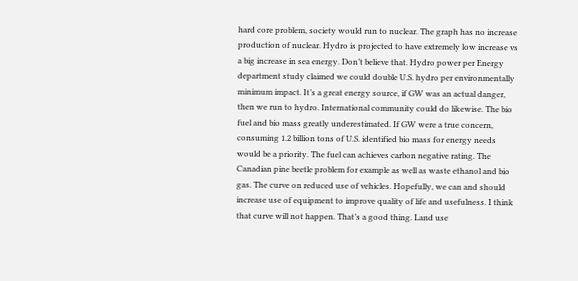hard core problem, society would run to nuclear. The graph has no increase production of nuclear. Hydro is projected to have extremely low increase vs a big increase in sea energy. Don’t believe that. Hydro power per Energy department study claimed we could double U.S. hydro per environmentally minimum impact. It’s a great energy source, if GW was an actual danger, then we run to hydro. International community could do likewise. The bio fuel and bio mass greatly underestimated. If GW were a true concern, consuming 1.2 billion tons of U.S. identified bio mass for energy needs would be a priority. The fuel can achieves carbon negative rating. The Canadian pine beetle problem for example as well as waste ethanol and bio gas. The curve on reduced use of vehicles. Hopefully, we can and should increase use of equipment to improve quality of life and usefulness. I think that curve will not happen. That’s a good thing. Land use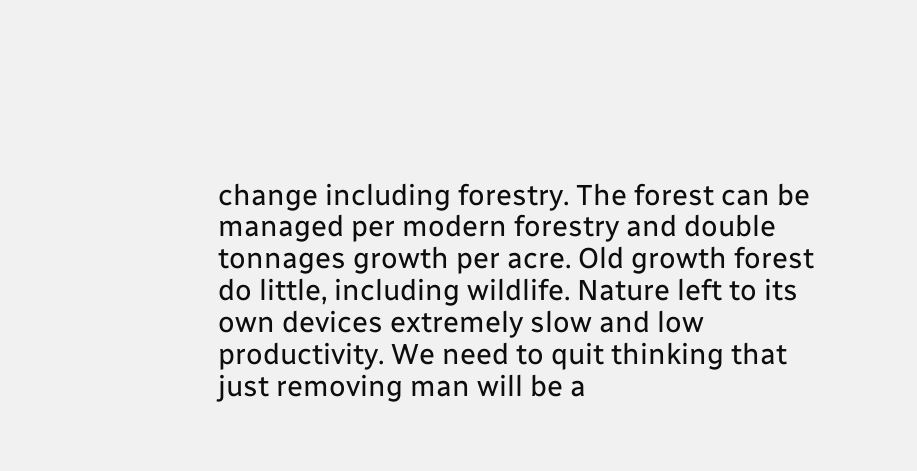change including forestry. The forest can be managed per modern forestry and double tonnages growth per acre. Old growth forest do little, including wildlife. Nature left to its own devices extremely slow and low productivity. We need to quit thinking that just removing man will be a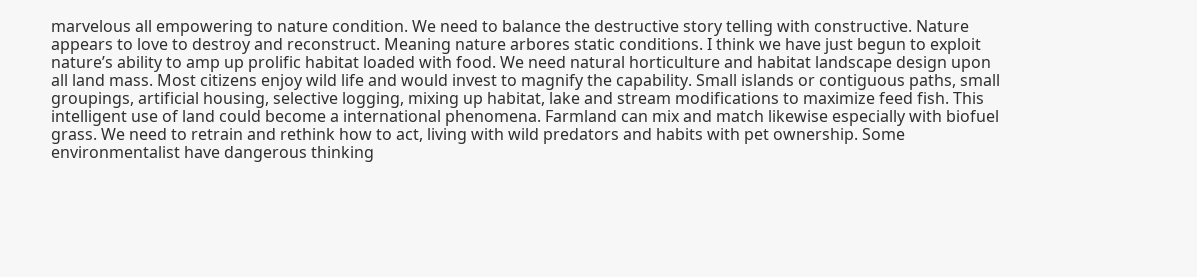marvelous all empowering to nature condition. We need to balance the destructive story telling with constructive. Nature appears to love to destroy and reconstruct. Meaning nature arbores static conditions. I think we have just begun to exploit nature’s ability to amp up prolific habitat loaded with food. We need natural horticulture and habitat landscape design upon all land mass. Most citizens enjoy wild life and would invest to magnify the capability. Small islands or contiguous paths, small groupings, artificial housing, selective logging, mixing up habitat, lake and stream modifications to maximize feed fish. This intelligent use of land could become a international phenomena. Farmland can mix and match likewise especially with biofuel grass. We need to retrain and rethink how to act, living with wild predators and habits with pet ownership. Some environmentalist have dangerous thinking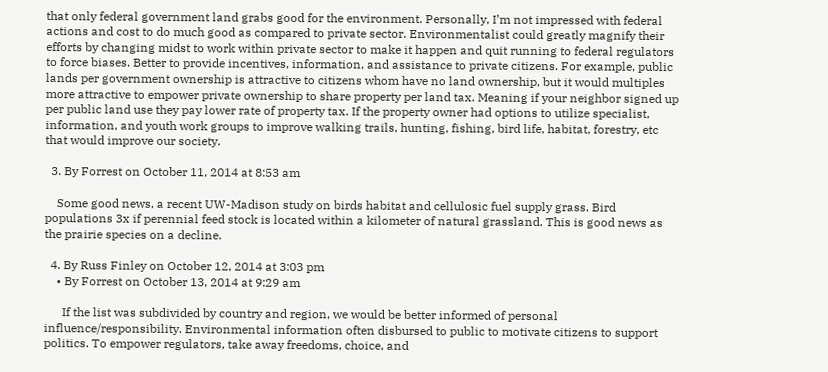that only federal government land grabs good for the environment. Personally, I’m not impressed with federal actions and cost to do much good as compared to private sector. Environmentalist could greatly magnify their efforts by changing midst to work within private sector to make it happen and quit running to federal regulators to force biases. Better to provide incentives, information, and assistance to private citizens. For example, public lands per government ownership is attractive to citizens whom have no land ownership, but it would multiples more attractive to empower private ownership to share property per land tax. Meaning if your neighbor signed up per public land use they pay lower rate of property tax. If the property owner had options to utilize specialist, information, and youth work groups to improve walking trails, hunting, fishing, bird life, habitat, forestry, etc that would improve our society.

  3. By Forrest on October 11, 2014 at 8:53 am

    Some good news, a recent UW-Madison study on birds habitat and cellulosic fuel supply grass. Bird populations 3x if perennial feed stock is located within a kilometer of natural grassland. This is good news as the prairie species on a decline.

  4. By Russ Finley on October 12, 2014 at 3:03 pm
    • By Forrest on October 13, 2014 at 9:29 am

      If the list was subdivided by country and region, we would be better informed of personal influence/responsibility. Environmental information often disbursed to public to motivate citizens to support politics. To empower regulators, take away freedoms, choice, and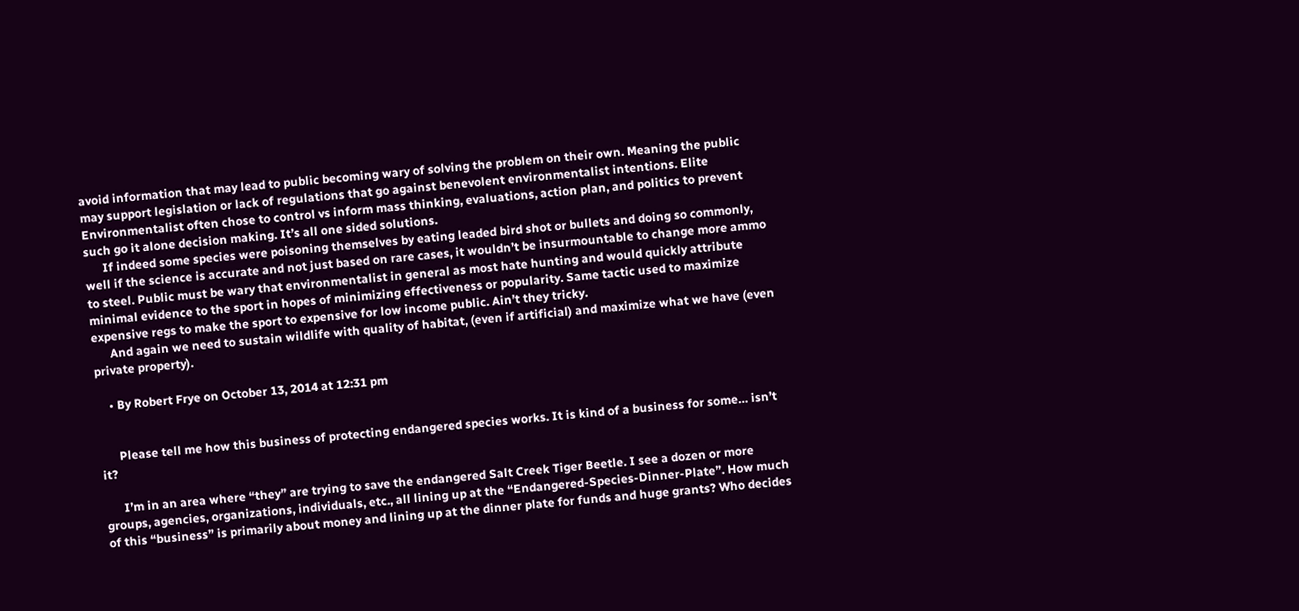avoid information that may lead to public becoming wary of solving the problem on their own. Meaning the public may support legislation or lack of regulations that go against benevolent environmentalist intentions. Elite Environmentalist often chose to control vs inform mass thinking, evaluations, action plan, and politics to prevent such go it alone decision making. It’s all one sided solutions.
      If indeed some species were poisoning themselves by eating leaded bird shot or bullets and doing so commonly, well if the science is accurate and not just based on rare cases, it wouldn’t be insurmountable to change more ammo to steel. Public must be wary that environmentalist in general as most hate hunting and would quickly attribute minimal evidence to the sport in hopes of minimizing effectiveness or popularity. Same tactic used to maximize expensive regs to make the sport to expensive for low income public. Ain’t they tricky.
      And again we need to sustain wildlife with quality of habitat, (even if artificial) and maximize what we have (even private property).

    • By Robert Frye on October 13, 2014 at 12:31 pm


      Please tell me how this business of protecting endangered species works. It is kind of a business for some… isn’t it?

      I’m in an area where “they” are trying to save the endangered Salt Creek Tiger Beetle. I see a dozen or more groups, agencies, organizations, individuals, etc., all lining up at the “Endangered-Species-Dinner-Plate”. How much of this “business” is primarily about money and lining up at the dinner plate for funds and huge grants? Who decides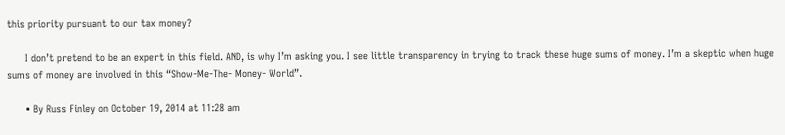this priority pursuant to our tax money?

      I don’t pretend to be an expert in this field. AND, is why I’m asking you. I see little transparency in trying to track these huge sums of money. I’m a skeptic when huge sums of money are involved in this “Show-Me-The- Money- World”.

      • By Russ Finley on October 19, 2014 at 11:28 am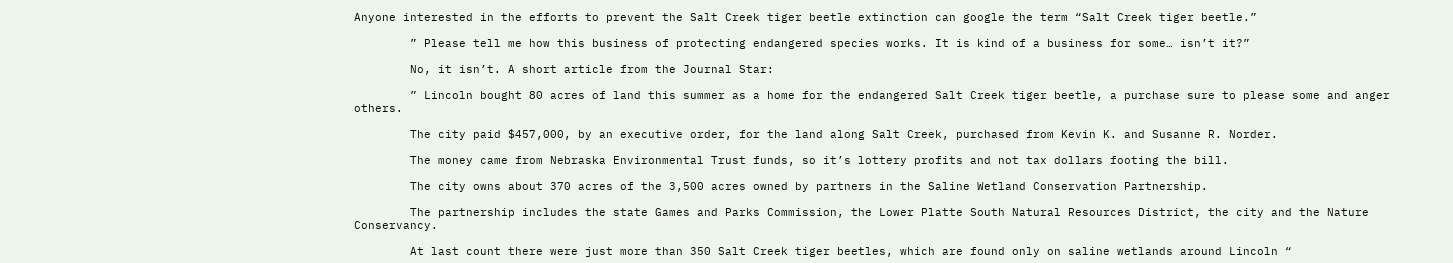Anyone interested in the efforts to prevent the Salt Creek tiger beetle extinction can google the term “Salt Creek tiger beetle.”

        ” Please tell me how this business of protecting endangered species works. It is kind of a business for some… isn’t it?”

        No, it isn’t. A short article from the Journal Star:

        ” Lincoln bought 80 acres of land this summer as a home for the endangered Salt Creek tiger beetle, a purchase sure to please some and anger others.

        The city paid $457,000, by an executive order, for the land along Salt Creek, purchased from Kevin K. and Susanne R. Norder.

        The money came from Nebraska Environmental Trust funds, so it’s lottery profits and not tax dollars footing the bill.

        The city owns about 370 acres of the 3,500 acres owned by partners in the Saline Wetland Conservation Partnership.

        The partnership includes the state Games and Parks Commission, the Lower Platte South Natural Resources District, the city and the Nature Conservancy.

        At last count there were just more than 350 Salt Creek tiger beetles, which are found only on saline wetlands around Lincoln “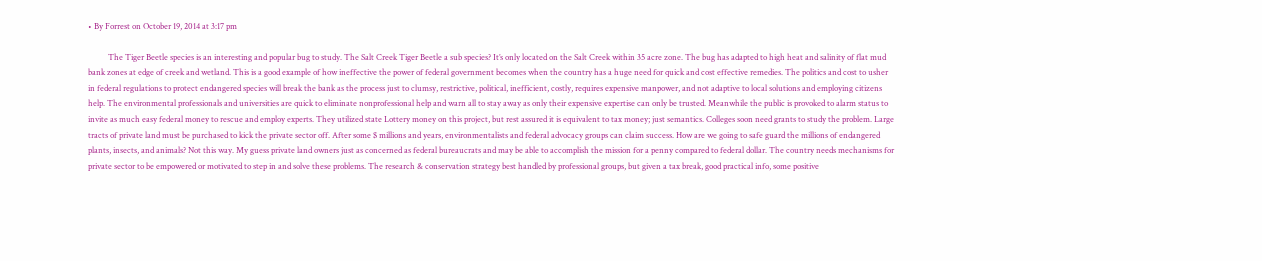• By Forrest on October 19, 2014 at 3:17 pm

          The Tiger Beetle species is an interesting and popular bug to study. The Salt Creek Tiger Beetle a sub species? It’s only located on the Salt Creek within 35 acre zone. The bug has adapted to high heat and salinity of flat mud bank zones at edge of creek and wetland. This is a good example of how ineffective the power of federal government becomes when the country has a huge need for quick and cost effective remedies. The politics and cost to usher in federal regulations to protect endangered species will break the bank as the process just to clumsy, restrictive, political, inefficient, costly, requires expensive manpower, and not adaptive to local solutions and employing citizens help. The environmental professionals and universities are quick to eliminate nonprofessional help and warn all to stay away as only their expensive expertise can only be trusted. Meanwhile the public is provoked to alarm status to invite as much easy federal money to rescue and employ experts. They utilized state Lottery money on this project, but rest assured it is equivalent to tax money; just semantics. Colleges soon need grants to study the problem. Large tracts of private land must be purchased to kick the private sector off. After some $ millions and years, environmentalists and federal advocacy groups can claim success. How are we going to safe guard the millions of endangered plants, insects, and animals? Not this way. My guess private land owners just as concerned as federal bureaucrats and may be able to accomplish the mission for a penny compared to federal dollar. The country needs mechanisms for private sector to be empowered or motivated to step in and solve these problems. The research & conservation strategy best handled by professional groups, but given a tax break, good practical info, some positive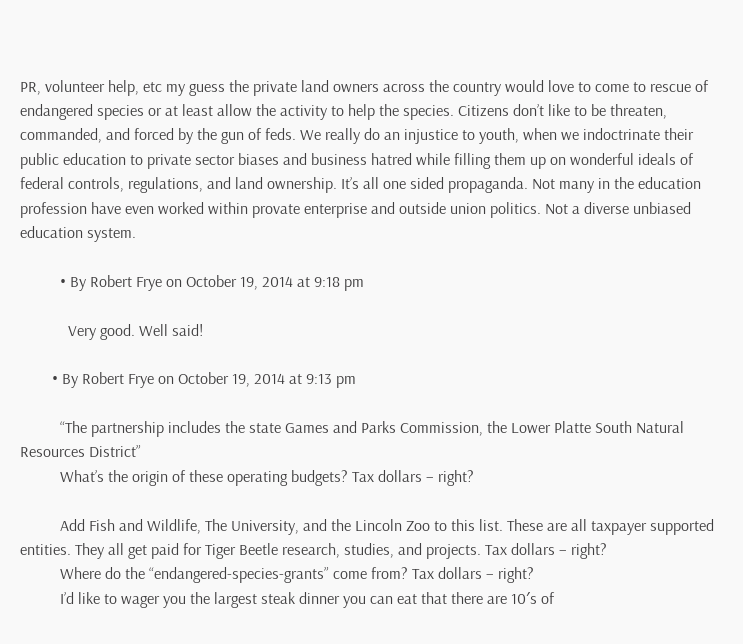PR, volunteer help, etc my guess the private land owners across the country would love to come to rescue of endangered species or at least allow the activity to help the species. Citizens don’t like to be threaten, commanded, and forced by the gun of feds. We really do an injustice to youth, when we indoctrinate their public education to private sector biases and business hatred while filling them up on wonderful ideals of federal controls, regulations, and land ownership. It’s all one sided propaganda. Not many in the education profession have even worked within provate enterprise and outside union politics. Not a diverse unbiased education system.

          • By Robert Frye on October 19, 2014 at 9:18 pm

            Very good. Well said!

        • By Robert Frye on October 19, 2014 at 9:13 pm

          “The partnership includes the state Games and Parks Commission, the Lower Platte South Natural Resources District”
          What’s the origin of these operating budgets? Tax dollars – right?

          Add Fish and Wildlife, The University, and the Lincoln Zoo to this list. These are all taxpayer supported entities. They all get paid for Tiger Beetle research, studies, and projects. Tax dollars – right?
          Where do the “endangered-species-grants” come from? Tax dollars – right?
          I’d like to wager you the largest steak dinner you can eat that there are 10′s of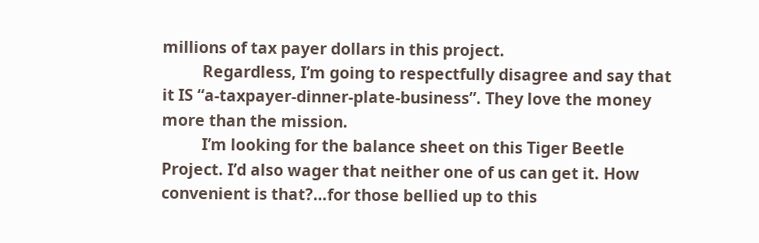millions of tax payer dollars in this project.
          Regardless, I’m going to respectfully disagree and say that it IS “a-taxpayer-dinner-plate-business”. They love the money more than the mission.
          I’m looking for the balance sheet on this Tiger Beetle Project. I’d also wager that neither one of us can get it. How convenient is that?…for those bellied up to this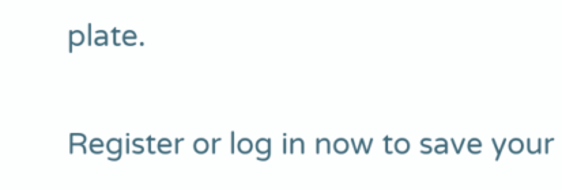plate.

Register or log in now to save your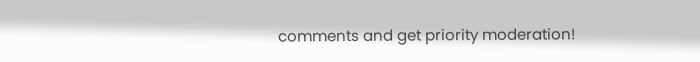comments and get priority moderation!